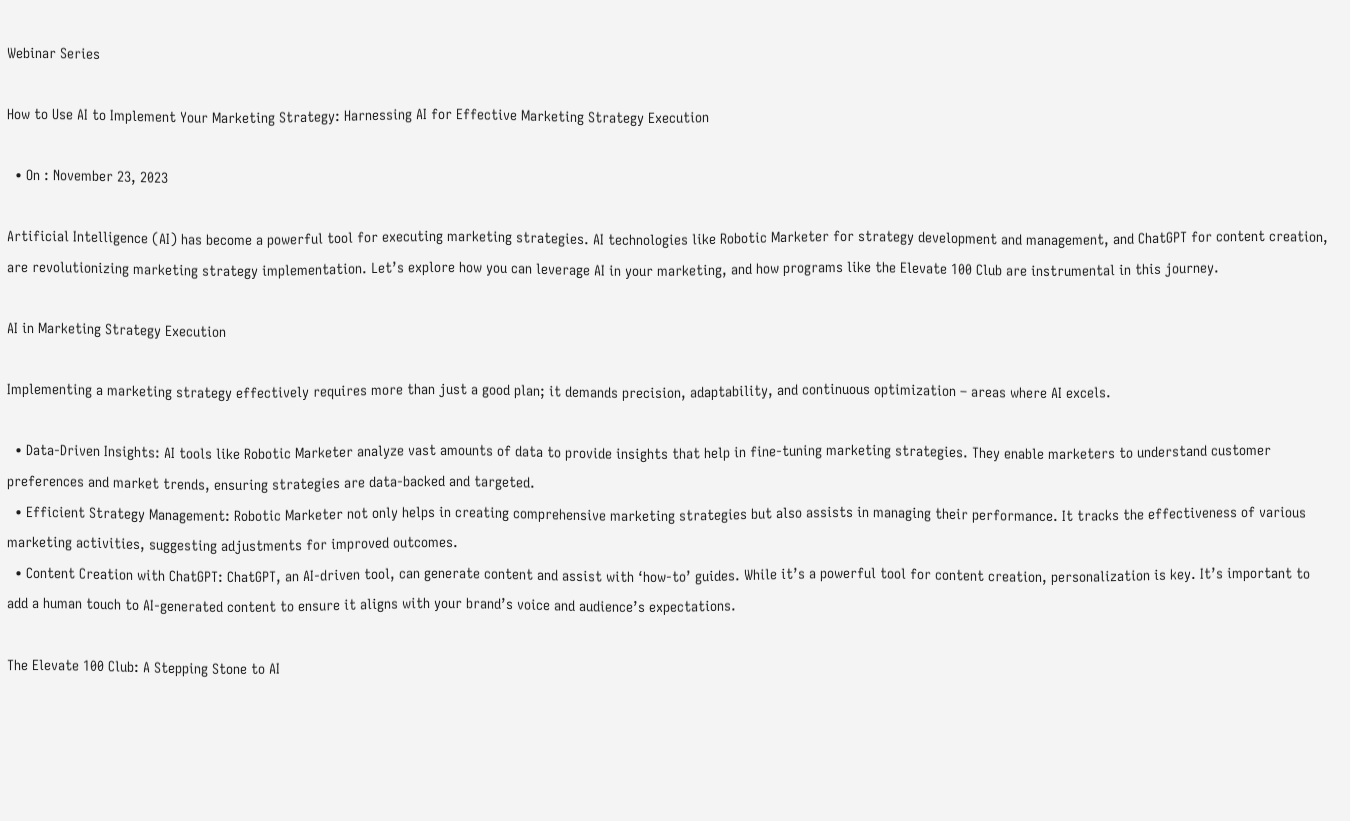Webinar Series

How to Use AI to Implement Your Marketing Strategy: Harnessing AI for Effective Marketing Strategy Execution

  • On : November 23, 2023

Artificial Intelligence (AI) has become a powerful tool for executing marketing strategies. AI technologies like Robotic Marketer for strategy development and management, and ChatGPT for content creation, are revolutionizing marketing strategy implementation. Let’s explore how you can leverage AI in your marketing, and how programs like the Elevate 100 Club are instrumental in this journey.

AI in Marketing Strategy Execution

Implementing a marketing strategy effectively requires more than just a good plan; it demands precision, adaptability, and continuous optimization – areas where AI excels.

  • Data-Driven Insights: AI tools like Robotic Marketer analyze vast amounts of data to provide insights that help in fine-tuning marketing strategies. They enable marketers to understand customer preferences and market trends, ensuring strategies are data-backed and targeted.
  • Efficient Strategy Management: Robotic Marketer not only helps in creating comprehensive marketing strategies but also assists in managing their performance. It tracks the effectiveness of various marketing activities, suggesting adjustments for improved outcomes.
  • Content Creation with ChatGPT: ChatGPT, an AI-driven tool, can generate content and assist with ‘how-to’ guides. While it’s a powerful tool for content creation, personalization is key. It’s important to add a human touch to AI-generated content to ensure it aligns with your brand’s voice and audience’s expectations.

The Elevate 100 Club: A Stepping Stone to AI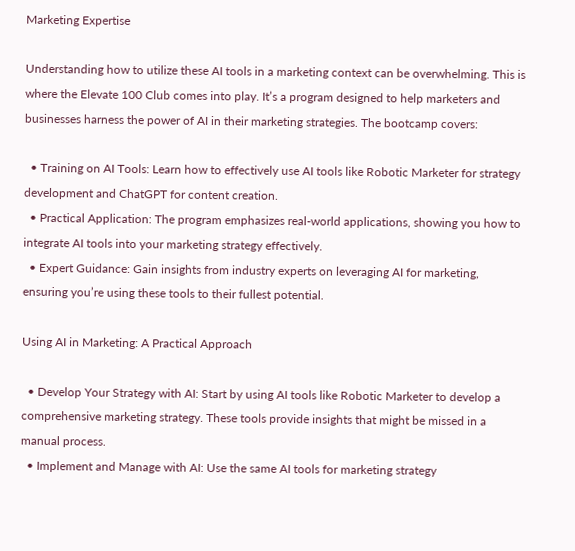Marketing Expertise

Understanding how to utilize these AI tools in a marketing context can be overwhelming. This is where the Elevate 100 Club comes into play. It’s a program designed to help marketers and businesses harness the power of AI in their marketing strategies. The bootcamp covers:

  • Training on AI Tools: Learn how to effectively use AI tools like Robotic Marketer for strategy development and ChatGPT for content creation.
  • Practical Application: The program emphasizes real-world applications, showing you how to integrate AI tools into your marketing strategy effectively.
  • Expert Guidance: Gain insights from industry experts on leveraging AI for marketing, ensuring you’re using these tools to their fullest potential.

Using AI in Marketing: A Practical Approach

  • Develop Your Strategy with AI: Start by using AI tools like Robotic Marketer to develop a comprehensive marketing strategy. These tools provide insights that might be missed in a manual process.
  • Implement and Manage with AI: Use the same AI tools for marketing strategy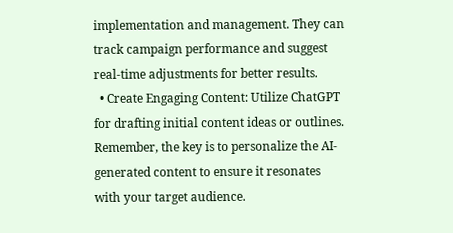implementation and management. They can track campaign performance and suggest real-time adjustments for better results.
  • Create Engaging Content: Utilize ChatGPT for drafting initial content ideas or outlines. Remember, the key is to personalize the AI-generated content to ensure it resonates with your target audience.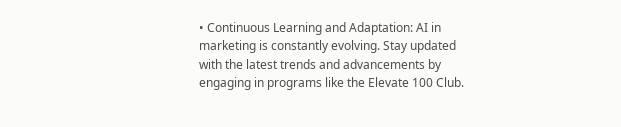• Continuous Learning and Adaptation: AI in marketing is constantly evolving. Stay updated with the latest trends and advancements by engaging in programs like the Elevate 100 Club.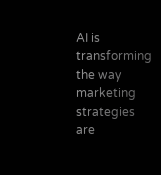AI is transforming the way marketing strategies are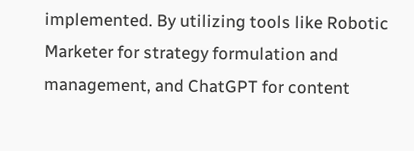implemented. By utilizing tools like Robotic Marketer for strategy formulation and management, and ChatGPT for content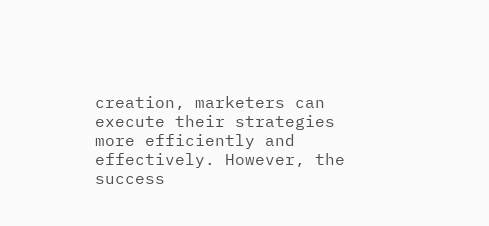creation, marketers can execute their strategies more efficiently and effectively. However, the success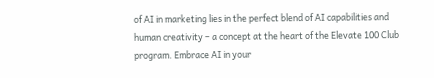of AI in marketing lies in the perfect blend of AI capabilities and human creativity – a concept at the heart of the Elevate 100 Club program. Embrace AI in your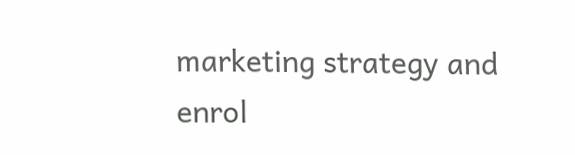marketing strategy and enrol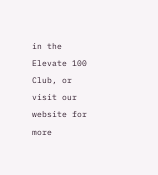in the Elevate 100 Club, or visit our website for more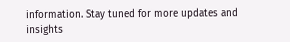information. Stay tuned for more updates and insights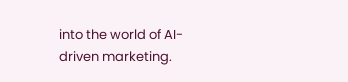into the world of AI-driven marketing.